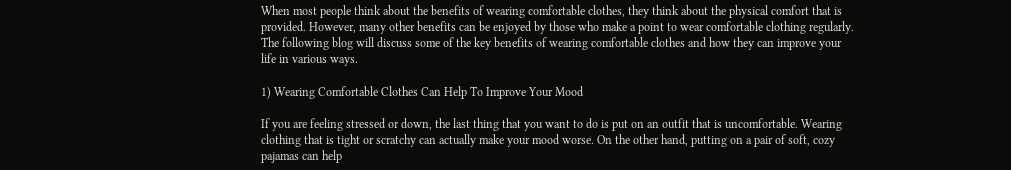When most people think about the benefits of wearing comfortable clothes, they think about the physical comfort that is provided. However, many other benefits can be enjoyed by those who make a point to wear comfortable clothing regularly. The following blog will discuss some of the key benefits of wearing comfortable clothes and how they can improve your life in various ways.

1) Wearing Comfortable Clothes Can Help To Improve Your Mood

If you are feeling stressed or down, the last thing that you want to do is put on an outfit that is uncomfortable. Wearing clothing that is tight or scratchy can actually make your mood worse. On the other hand, putting on a pair of soft, cozy pajamas can help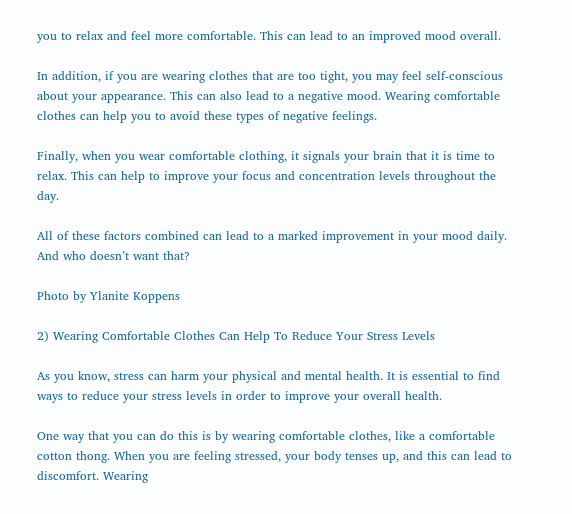you to relax and feel more comfortable. This can lead to an improved mood overall.

In addition, if you are wearing clothes that are too tight, you may feel self-conscious about your appearance. This can also lead to a negative mood. Wearing comfortable clothes can help you to avoid these types of negative feelings.

Finally, when you wear comfortable clothing, it signals your brain that it is time to relax. This can help to improve your focus and concentration levels throughout the day.

All of these factors combined can lead to a marked improvement in your mood daily. And who doesn’t want that?

Photo by Ylanite Koppens

2) Wearing Comfortable Clothes Can Help To Reduce Your Stress Levels

As you know, stress can harm your physical and mental health. It is essential to find ways to reduce your stress levels in order to improve your overall health.

One way that you can do this is by wearing comfortable clothes, like a comfortable cotton thong. When you are feeling stressed, your body tenses up, and this can lead to discomfort. Wearing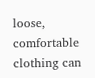loose, comfortable clothing can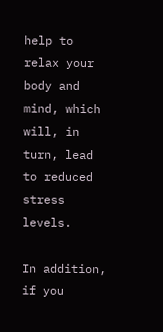help to relax your body and mind, which will, in turn, lead to reduced stress levels.

In addition, if you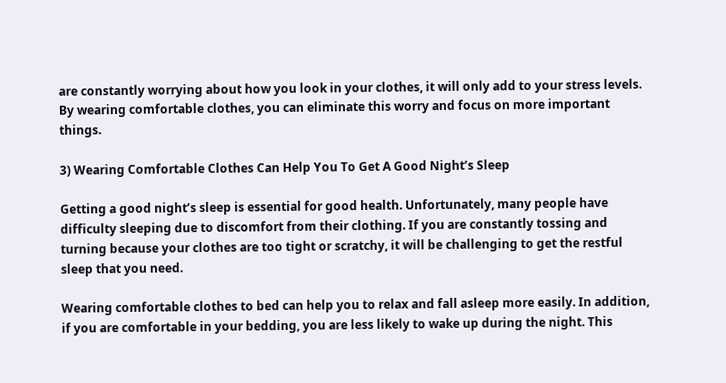are constantly worrying about how you look in your clothes, it will only add to your stress levels. By wearing comfortable clothes, you can eliminate this worry and focus on more important things.

3) Wearing Comfortable Clothes Can Help You To Get A Good Night’s Sleep

Getting a good night’s sleep is essential for good health. Unfortunately, many people have difficulty sleeping due to discomfort from their clothing. If you are constantly tossing and turning because your clothes are too tight or scratchy, it will be challenging to get the restful sleep that you need.

Wearing comfortable clothes to bed can help you to relax and fall asleep more easily. In addition, if you are comfortable in your bedding, you are less likely to wake up during the night. This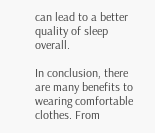can lead to a better quality of sleep overall.

In conclusion, there are many benefits to wearing comfortable clothes. From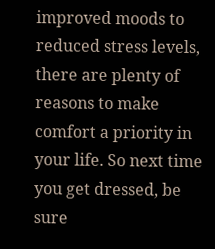improved moods to reduced stress levels, there are plenty of reasons to make comfort a priority in your life. So next time you get dressed, be sure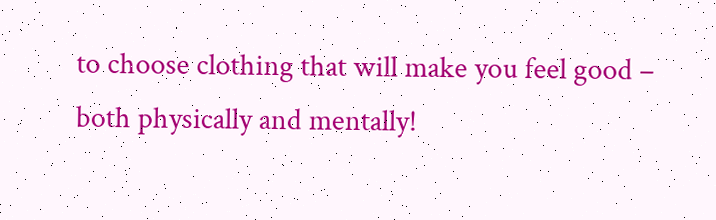to choose clothing that will make you feel good – both physically and mentally!